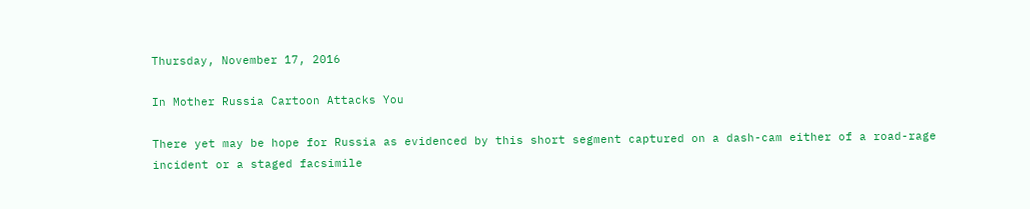Thursday, November 17, 2016

In Mother Russia Cartoon Attacks You

There yet may be hope for Russia as evidenced by this short segment captured on a dash-cam either of a road-rage incident or a staged facsimile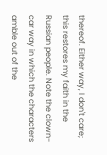thereof. Either way, I don't care; this restores my faith in the Russian people. Note the clown-car way in which the characters amble out of the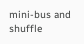mini-bus and shuffle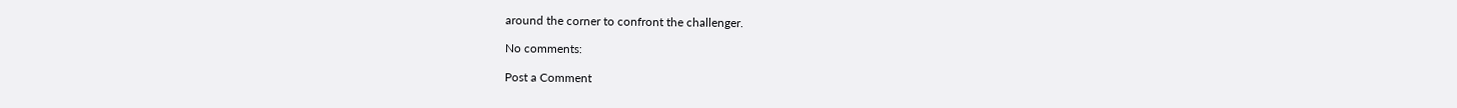around the corner to confront the challenger.

No comments:

Post a Comment